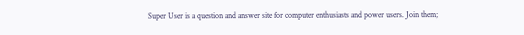Super User is a question and answer site for computer enthusiasts and power users. Join them;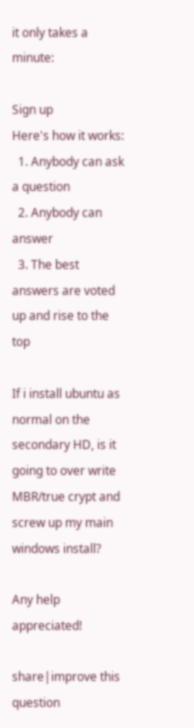it only takes a minute:

Sign up
Here's how it works:
  1. Anybody can ask a question
  2. Anybody can answer
  3. The best answers are voted up and rise to the top

If i install ubuntu as normal on the secondary HD, is it going to over write MBR/true crypt and screw up my main windows install?

Any help appreciated!

share|improve this question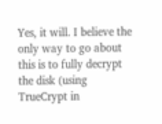Yes, it will. I believe the only way to go about this is to fully decrypt the disk (using TrueCrypt in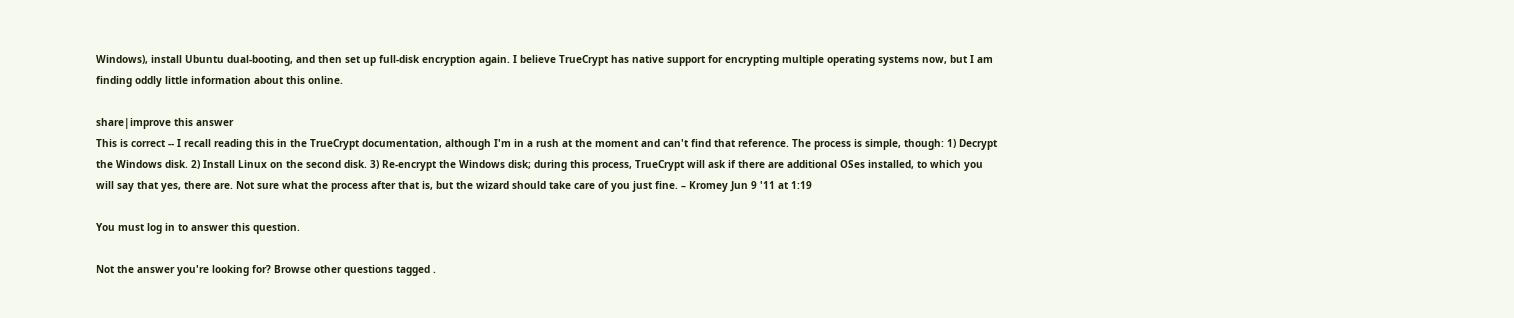Windows), install Ubuntu dual-booting, and then set up full-disk encryption again. I believe TrueCrypt has native support for encrypting multiple operating systems now, but I am finding oddly little information about this online.

share|improve this answer
This is correct -- I recall reading this in the TrueCrypt documentation, although I'm in a rush at the moment and can't find that reference. The process is simple, though: 1) Decrypt the Windows disk. 2) Install Linux on the second disk. 3) Re-encrypt the Windows disk; during this process, TrueCrypt will ask if there are additional OSes installed, to which you will say that yes, there are. Not sure what the process after that is, but the wizard should take care of you just fine. – Kromey Jun 9 '11 at 1:19

You must log in to answer this question.

Not the answer you're looking for? Browse other questions tagged .